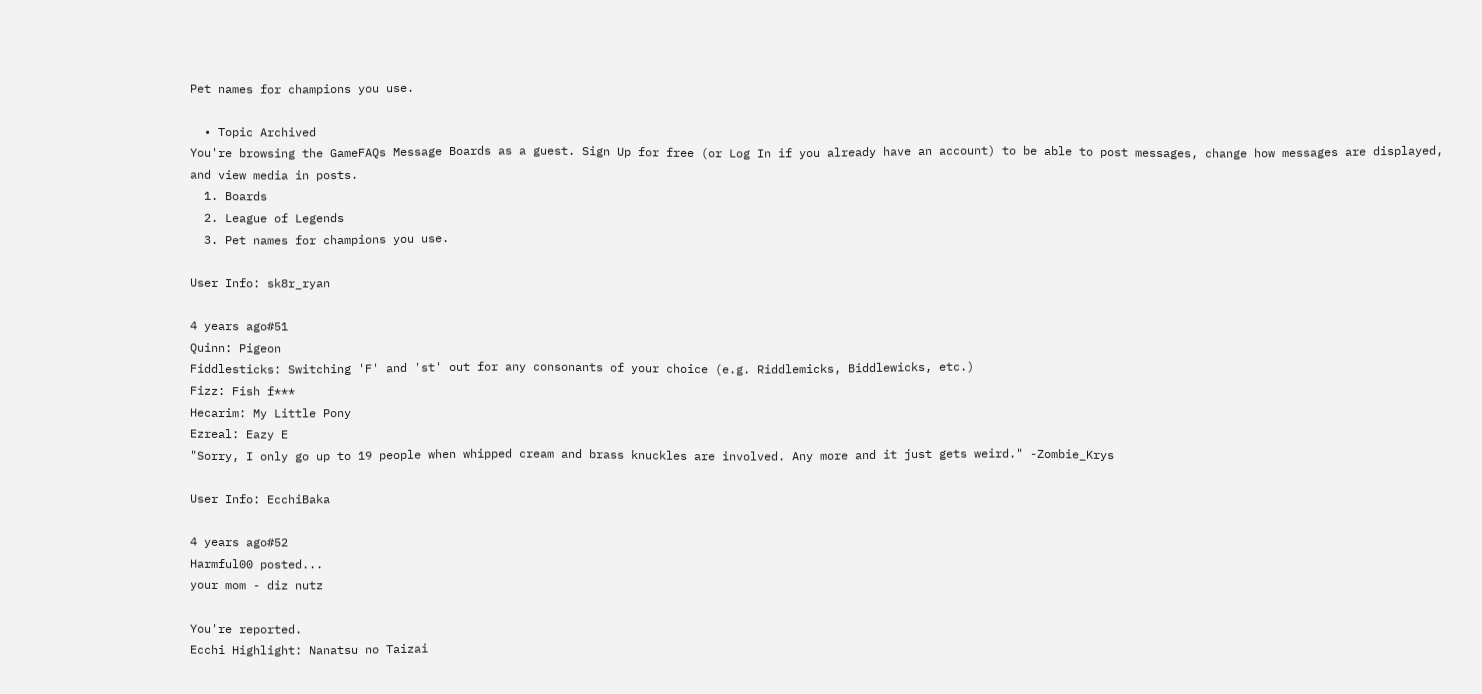Pet names for champions you use.

  • Topic Archived
You're browsing the GameFAQs Message Boards as a guest. Sign Up for free (or Log In if you already have an account) to be able to post messages, change how messages are displayed, and view media in posts.
  1. Boards
  2. League of Legends
  3. Pet names for champions you use.

User Info: sk8r_ryan

4 years ago#51
Quinn: Pigeon
Fiddlesticks: Switching 'F' and 'st' out for any consonants of your choice (e.g. Riddlemicks, Biddlewicks, etc.)
Fizz: Fish f***
Hecarim: My Little Pony
Ezreal: Eazy E
"Sorry, I only go up to 19 people when whipped cream and brass knuckles are involved. Any more and it just gets weird." -Zombie_Krys

User Info: EcchiBaka

4 years ago#52
Harmful00 posted...
your mom - diz nutz

You're reported.
Ecchi Highlight: Nanatsu no Taizai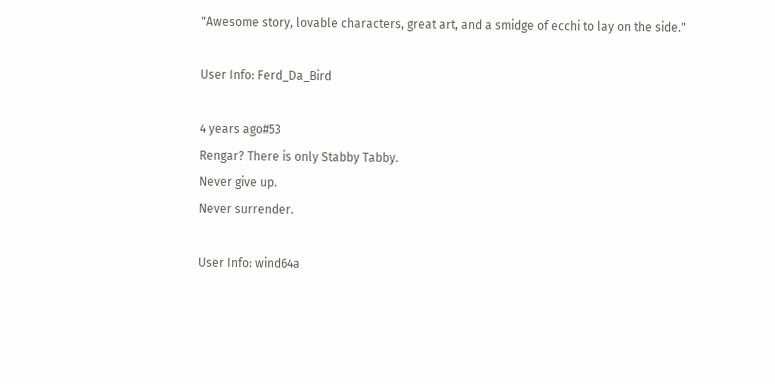"Awesome story, lovable characters, great art, and a smidge of ecchi to lay on the side."

User Info: Ferd_Da_Bird

4 years ago#53
Rengar? There is only Stabby Tabby.
Never give up.
Never surrender.

User Info: wind64a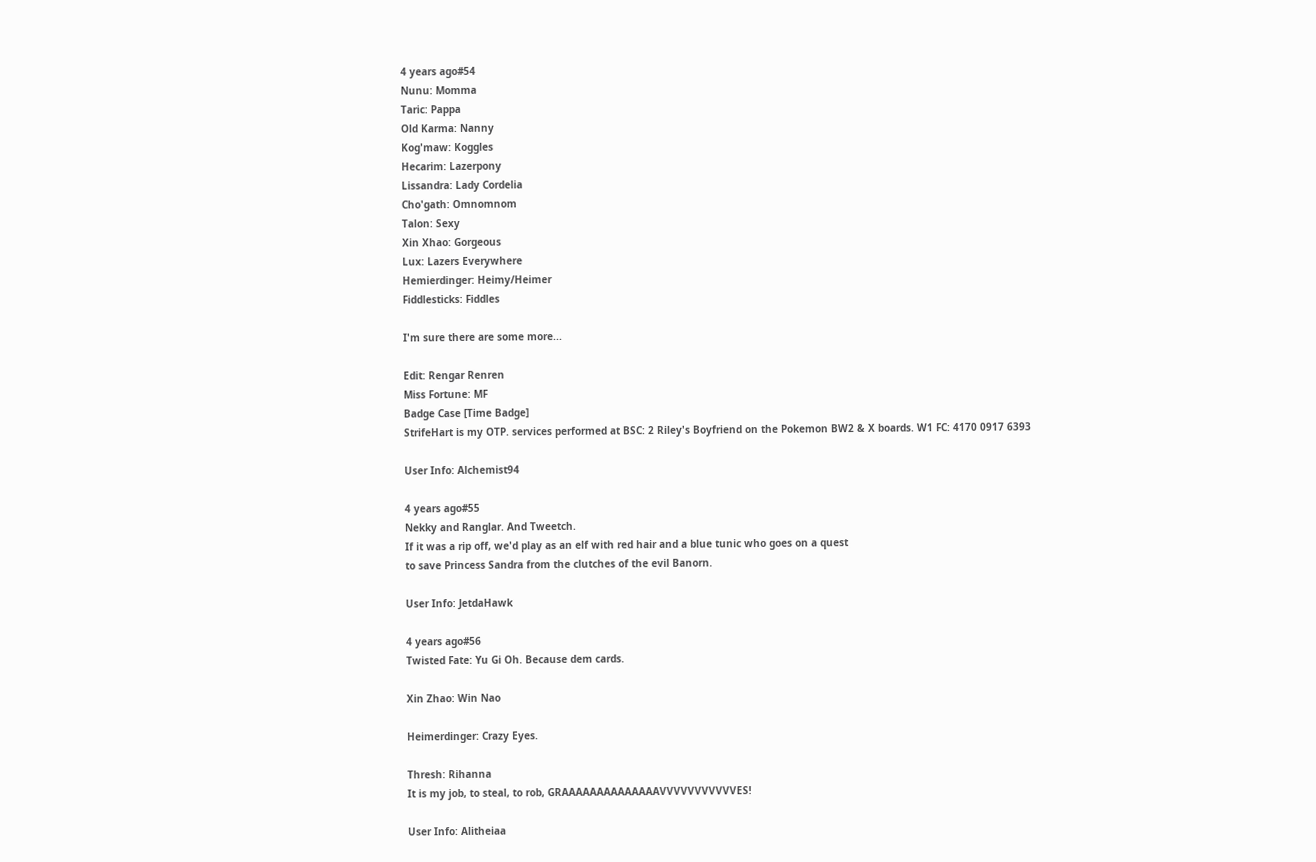4 years ago#54
Nunu: Momma
Taric: Pappa
Old Karma: Nanny
Kog'maw: Koggles
Hecarim: Lazerpony
Lissandra: Lady Cordelia
Cho'gath: Omnomnom
Talon: Sexy
Xin Xhao: Gorgeous
Lux: Lazers Everywhere
Hemierdinger: Heimy/Heimer
Fiddlesticks: Fiddles

I'm sure there are some more...

Edit: Rengar Renren
Miss Fortune: MF
Badge Case [Time Badge]
StrifeHart is my OTP. services performed at BSC: 2 Riley's Boyfriend on the Pokemon BW2 & X boards. W1 FC: 4170 0917 6393

User Info: Alchemist94

4 years ago#55
Nekky and Ranglar. And Tweetch.
If it was a rip off, we'd play as an elf with red hair and a blue tunic who goes on a quest
to save Princess Sandra from the clutches of the evil Banorn.

User Info: JetdaHawk

4 years ago#56
Twisted Fate: Yu Gi Oh. Because dem cards.

Xin Zhao: Win Nao

Heimerdinger: Crazy Eyes.

Thresh: Rihanna
It is my job, to steal, to rob, GRAAAAAAAAAAAAAAVVVVVVVVVVVES!

User Info: Alitheiaa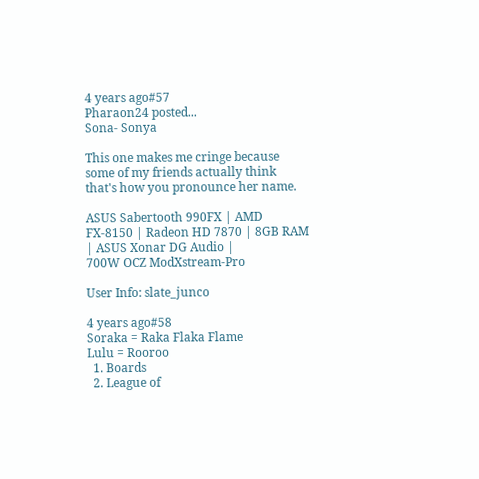4 years ago#57
Pharaon24 posted...
Sona- Sonya

This one makes me cringe because some of my friends actually think that's how you pronounce her name.

ASUS Sabertooth 990FX | AMD FX-8150 | Radeon HD 7870 | 8GB RAM | ASUS Xonar DG Audio |
700W OCZ ModXstream-Pro

User Info: slate_junco

4 years ago#58
Soraka = Raka Flaka Flame
Lulu = Rooroo
  1. Boards
  2. League of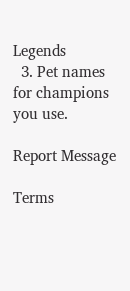Legends
  3. Pet names for champions you use.

Report Message

Terms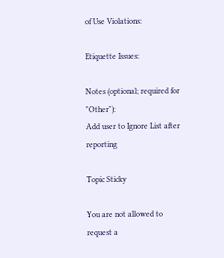of Use Violations:

Etiquette Issues:

Notes (optional; required for "Other"):
Add user to Ignore List after reporting

Topic Sticky

You are not allowed to request a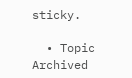sticky.

  • Topic Archived